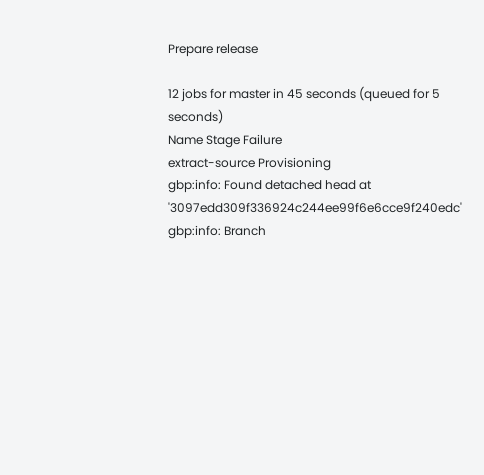Prepare release

12 jobs for master in 45 seconds (queued for 5 seconds)
Name Stage Failure
extract-source Provisioning
gbp:info: Found detached head at '3097edd309f336924c244ee99f6e6cce9f240edc'
gbp:info: Branch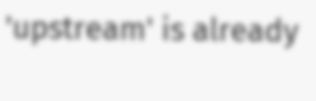'upstream' is already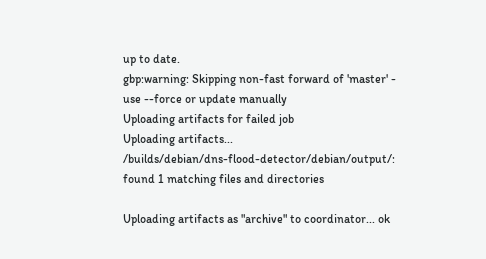up to date.
gbp:warning: Skipping non-fast forward of 'master' - use --force or update manually
Uploading artifacts for failed job
Uploading artifacts...
/builds/debian/dns-flood-detector/debian/output/: found 1 matching files and directories

Uploading artifacts as "archive" to coordinator... ok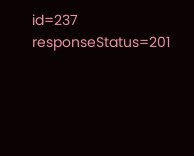id=237 responseStatus=201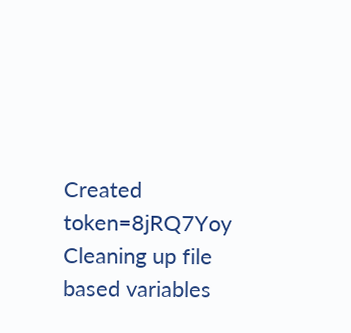Created token=8jRQ7Yoy
Cleaning up file based variables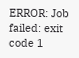ERROR: Job failed: exit code 1